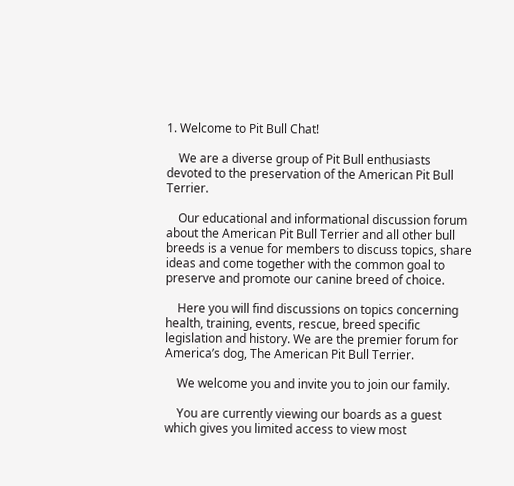1. Welcome to Pit Bull Chat!

    We are a diverse group of Pit Bull enthusiasts devoted to the preservation of the American Pit Bull Terrier.

    Our educational and informational discussion forum about the American Pit Bull Terrier and all other bull breeds is a venue for members to discuss topics, share ideas and come together with the common goal to preserve and promote our canine breed of choice.

    Here you will find discussions on topics concerning health, training, events, rescue, breed specific legislation and history. We are the premier forum for America’s dog, The American Pit Bull Terrier.

    We welcome you and invite you to join our family.

    You are currently viewing our boards as a guest which gives you limited access to view most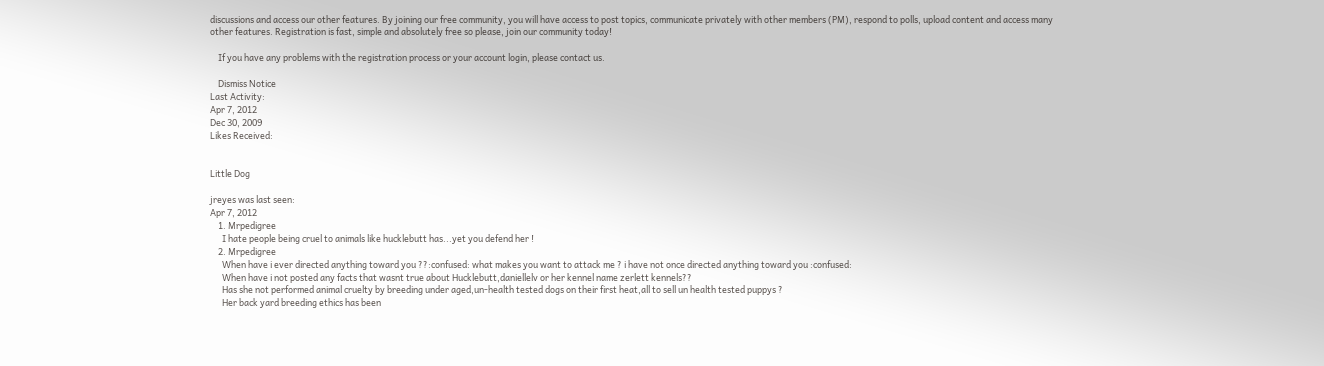discussions and access our other features. By joining our free community, you will have access to post topics, communicate privately with other members (PM), respond to polls, upload content and access many other features. Registration is fast, simple and absolutely free so please, join our community today!

    If you have any problems with the registration process or your account login, please contact us.

    Dismiss Notice
Last Activity:
Apr 7, 2012
Dec 30, 2009
Likes Received:


Little Dog

jreyes was last seen:
Apr 7, 2012
    1. Mrpedigree
      I hate people being cruel to animals like hucklebutt has...yet you defend her !
    2. Mrpedigree
      When have i ever directed anything toward you ??:confused: what makes you want to attack me ? i have not once directed anything toward you :confused:
      When have i not posted any facts that wasnt true about Hucklebutt,daniellelv or her kennel name zerlett kennels??
      Has she not performed animal cruelty by breeding under aged,un-health tested dogs on their first heat,all to sell un health tested puppys ?
      Her back yard breeding ethics has been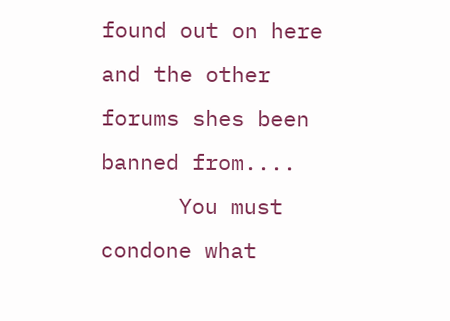found out on here and the other forums shes been banned from....
      You must condone what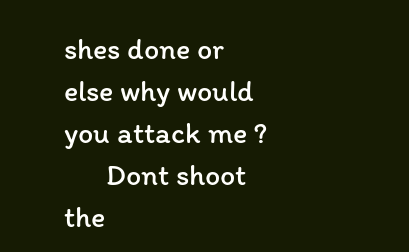shes done or else why would you attack me ?
      Dont shoot the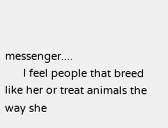messenger....
      I feel people that breed like her or treat animals the way she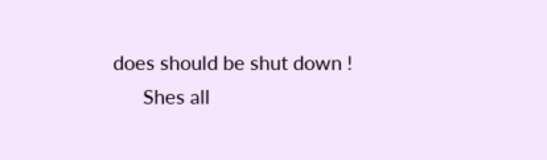does should be shut down !
      Shes all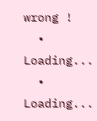wrong !
  • Loading...
  • Loading...